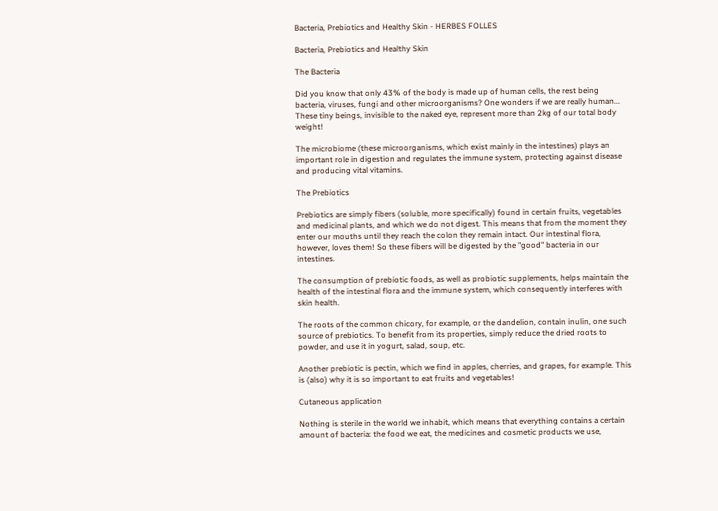Bacteria, Prebiotics and Healthy Skin - HERBES FOLLES

Bacteria, Prebiotics and Healthy Skin

The Bacteria

Did you know that only 43% of the body is made up of human cells, the rest being bacteria, viruses, fungi and other microorganisms? One wonders if we are really human... These tiny beings, invisible to the naked eye, represent more than 2kg of our total body weight!

The microbiome (these microorganisms, which exist mainly in the intestines) plays an important role in digestion and regulates the immune system, protecting against disease and producing vital vitamins.

The Prebiotics

Prebiotics are simply fibers (soluble, more specifically) found in certain fruits, vegetables and medicinal plants, and which we do not digest. This means that from the moment they enter our mouths until they reach the colon they remain intact. Our intestinal flora, however, loves them! So these fibers will be digested by the "good" bacteria in our intestines.

The consumption of prebiotic foods, as well as probiotic supplements, helps maintain the health of the intestinal flora and the immune system, which consequently interferes with skin health.

The roots of the common chicory, for example, or the dandelion, contain inulin, one such source of prebiotics. To benefit from its properties, simply reduce the dried roots to powder, and use it in yogurt, salad, soup, etc.

Another prebiotic is pectin, which we find in apples, cherries, and grapes, for example. This is (also) why it is so important to eat fruits and vegetables!

Cutaneous application

Nothing is sterile in the world we inhabit, which means that everything contains a certain amount of bacteria: the food we eat, the medicines and cosmetic products we use,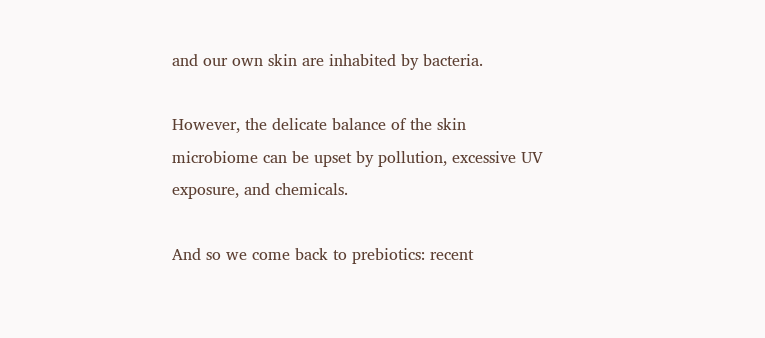and our own skin are inhabited by bacteria.

However, the delicate balance of the skin microbiome can be upset by pollution, excessive UV exposure, and chemicals.

And so we come back to prebiotics: recent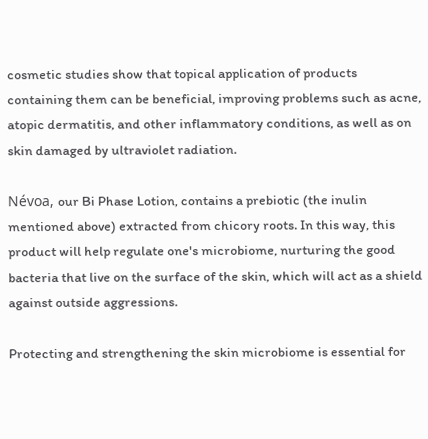cosmetic studies show that topical application of products containing them can be beneficial, improving problems such as acne, atopic dermatitis, and other inflammatory conditions, as well as on skin damaged by ultraviolet radiation.

Névoa, our Bi Phase Lotion, contains a prebiotic (the inulin mentioned above) extracted from chicory roots. In this way, this product will help regulate one's microbiome, nurturing the good bacteria that live on the surface of the skin, which will act as a shield against outside aggressions.

Protecting and strengthening the skin microbiome is essential for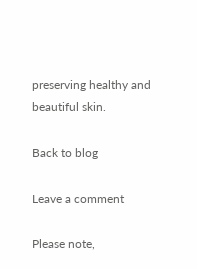preserving healthy and beautiful skin.

Back to blog

Leave a comment

Please note,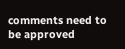comments need to be approved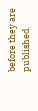before they are published.